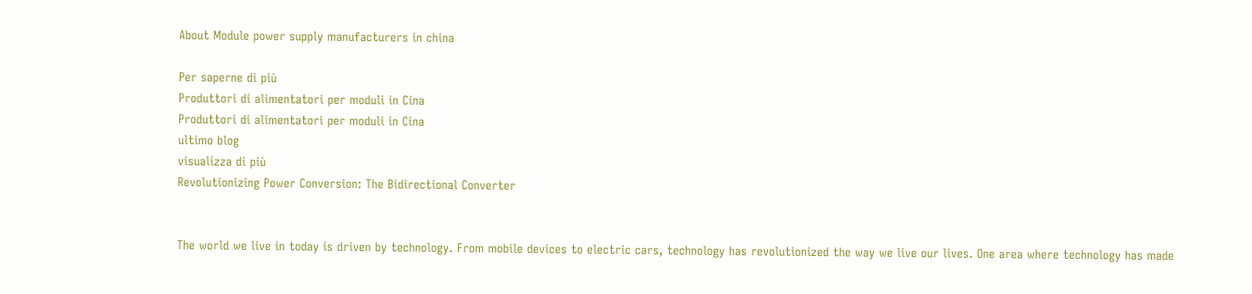About Module power supply manufacturers in china

Per saperne di più
Produttori di alimentatori per moduli in Cina
Produttori di alimentatori per moduli in Cina
ultimo blog
visualizza di più
Revolutionizing Power Conversion: The Bidirectional Converter


The world we live in today is driven by technology. From mobile devices to electric cars, technology has revolutionized the way we live our lives. One area where technology has made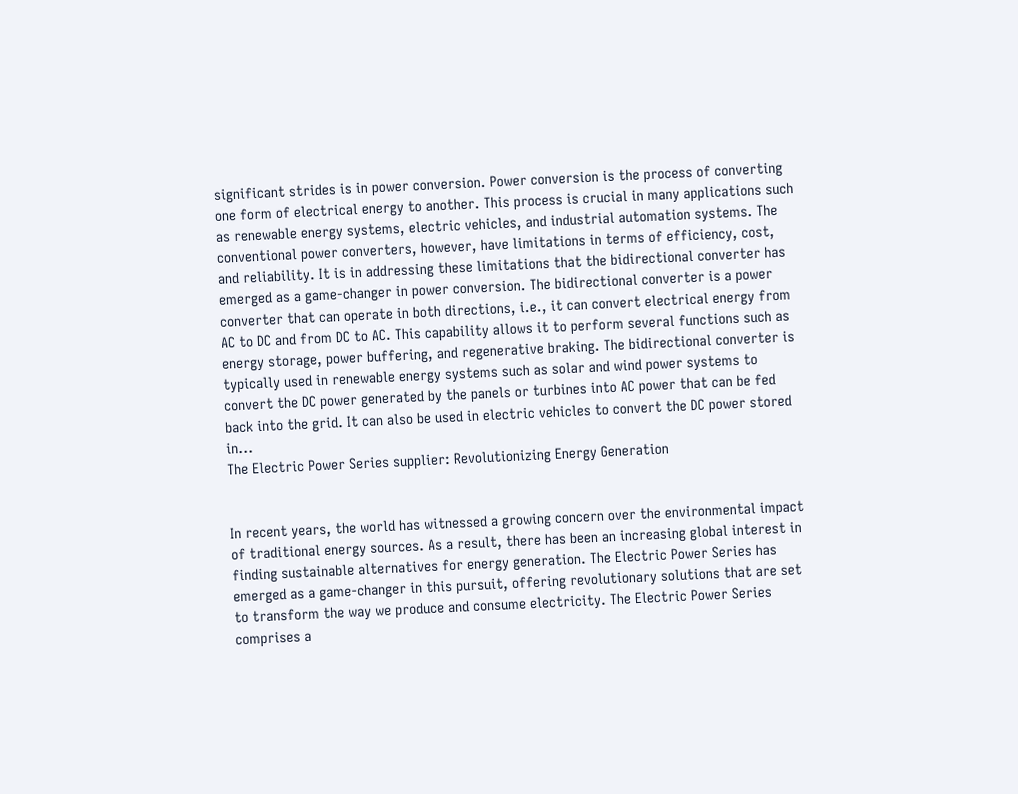significant strides is in power conversion. Power conversion is the process of converting one form of electrical energy to another. This process is crucial in many applications such as renewable energy systems, electric vehicles, and industrial automation systems. The conventional power converters, however, have limitations in terms of efficiency, cost, and reliability. It is in addressing these limitations that the bidirectional converter has emerged as a game-changer in power conversion. The bidirectional converter is a power converter that can operate in both directions, i.e., it can convert electrical energy from AC to DC and from DC to AC. This capability allows it to perform several functions such as energy storage, power buffering, and regenerative braking. The bidirectional converter is typically used in renewable energy systems such as solar and wind power systems to convert the DC power generated by the panels or turbines into AC power that can be fed back into the grid. It can also be used in electric vehicles to convert the DC power stored in...
The Electric Power Series supplier: Revolutionizing Energy Generation


In recent years, the world has witnessed a growing concern over the environmental impact of traditional energy sources. As a result, there has been an increasing global interest in finding sustainable alternatives for energy generation. The Electric Power Series has emerged as a game-changer in this pursuit, offering revolutionary solutions that are set to transform the way we produce and consume electricity. The Electric Power Series comprises a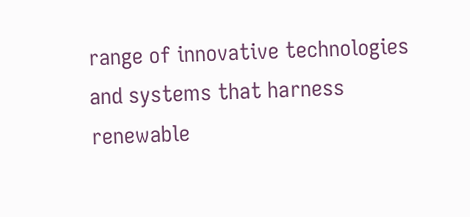range of innovative technologies and systems that harness renewable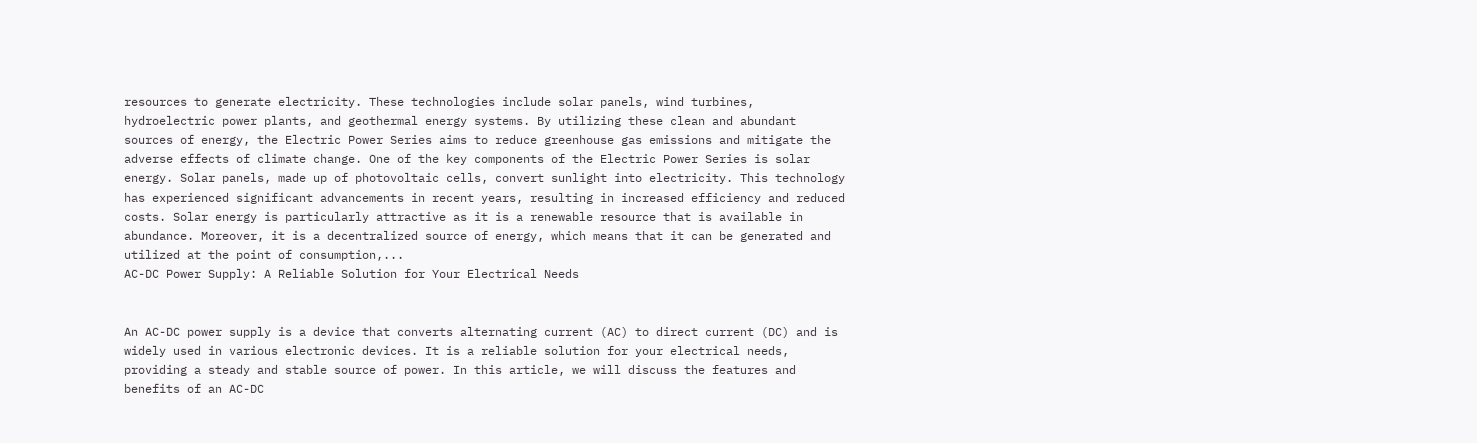resources to generate electricity. These technologies include solar panels, wind turbines, hydroelectric power plants, and geothermal energy systems. By utilizing these clean and abundant sources of energy, the Electric Power Series aims to reduce greenhouse gas emissions and mitigate the adverse effects of climate change. One of the key components of the Electric Power Series is solar energy. Solar panels, made up of photovoltaic cells, convert sunlight into electricity. This technology has experienced significant advancements in recent years, resulting in increased efficiency and reduced costs. Solar energy is particularly attractive as it is a renewable resource that is available in abundance. Moreover, it is a decentralized source of energy, which means that it can be generated and utilized at the point of consumption,...
AC-DC Power Supply: A Reliable Solution for Your Electrical Needs


An AC-DC power supply is a device that converts alternating current (AC) to direct current (DC) and is widely used in various electronic devices. It is a reliable solution for your electrical needs, providing a steady and stable source of power. In this article, we will discuss the features and benefits of an AC-DC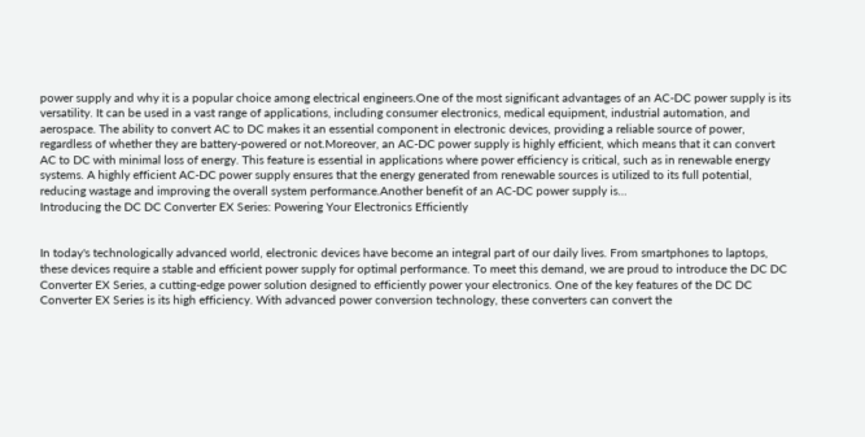power supply and why it is a popular choice among electrical engineers.One of the most significant advantages of an AC-DC power supply is its versatility. It can be used in a vast range of applications, including consumer electronics, medical equipment, industrial automation, and aerospace. The ability to convert AC to DC makes it an essential component in electronic devices, providing a reliable source of power, regardless of whether they are battery-powered or not.Moreover, an AC-DC power supply is highly efficient, which means that it can convert AC to DC with minimal loss of energy. This feature is essential in applications where power efficiency is critical, such as in renewable energy systems. A highly efficient AC-DC power supply ensures that the energy generated from renewable sources is utilized to its full potential, reducing wastage and improving the overall system performance.Another benefit of an AC-DC power supply is...
Introducing the DC DC Converter EX Series: Powering Your Electronics Efficiently


In today's technologically advanced world, electronic devices have become an integral part of our daily lives. From smartphones to laptops, these devices require a stable and efficient power supply for optimal performance. To meet this demand, we are proud to introduce the DC DC Converter EX Series, a cutting-edge power solution designed to efficiently power your electronics. One of the key features of the DC DC Converter EX Series is its high efficiency. With advanced power conversion technology, these converters can convert the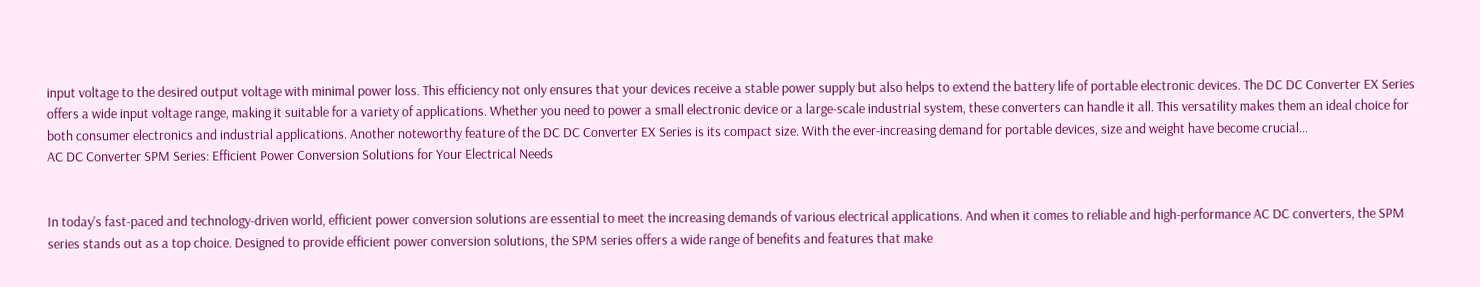input voltage to the desired output voltage with minimal power loss. This efficiency not only ensures that your devices receive a stable power supply but also helps to extend the battery life of portable electronic devices. The DC DC Converter EX Series offers a wide input voltage range, making it suitable for a variety of applications. Whether you need to power a small electronic device or a large-scale industrial system, these converters can handle it all. This versatility makes them an ideal choice for both consumer electronics and industrial applications. Another noteworthy feature of the DC DC Converter EX Series is its compact size. With the ever-increasing demand for portable devices, size and weight have become crucial...
AC DC Converter SPM Series: Efficient Power Conversion Solutions for Your Electrical Needs


In today's fast-paced and technology-driven world, efficient power conversion solutions are essential to meet the increasing demands of various electrical applications. And when it comes to reliable and high-performance AC DC converters, the SPM series stands out as a top choice. Designed to provide efficient power conversion solutions, the SPM series offers a wide range of benefits and features that make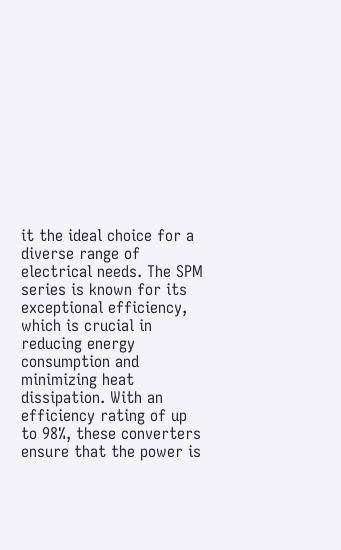it the ideal choice for a diverse range of electrical needs. The SPM series is known for its exceptional efficiency, which is crucial in reducing energy consumption and minimizing heat dissipation. With an efficiency rating of up to 98%, these converters ensure that the power is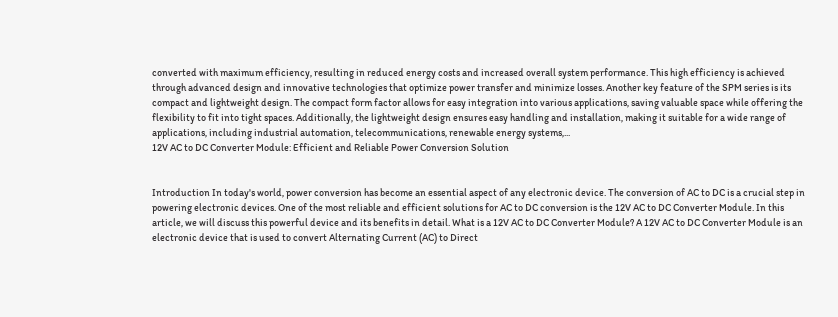converted with maximum efficiency, resulting in reduced energy costs and increased overall system performance. This high efficiency is achieved through advanced design and innovative technologies that optimize power transfer and minimize losses. Another key feature of the SPM series is its compact and lightweight design. The compact form factor allows for easy integration into various applications, saving valuable space while offering the flexibility to fit into tight spaces. Additionally, the lightweight design ensures easy handling and installation, making it suitable for a wide range of applications, including industrial automation, telecommunications, renewable energy systems,...
12V AC to DC Converter Module: Efficient and Reliable Power Conversion Solution


Introduction In today's world, power conversion has become an essential aspect of any electronic device. The conversion of AC to DC is a crucial step in powering electronic devices. One of the most reliable and efficient solutions for AC to DC conversion is the 12V AC to DC Converter Module. In this article, we will discuss this powerful device and its benefits in detail. What is a 12V AC to DC Converter Module? A 12V AC to DC Converter Module is an electronic device that is used to convert Alternating Current (AC) to Direct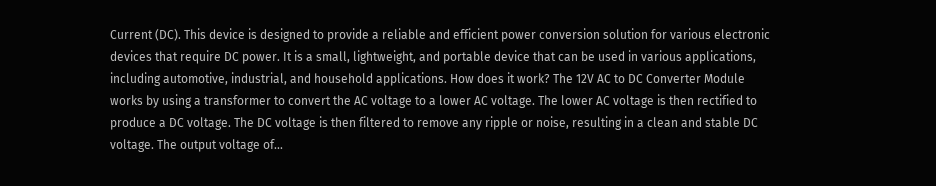Current (DC). This device is designed to provide a reliable and efficient power conversion solution for various electronic devices that require DC power. It is a small, lightweight, and portable device that can be used in various applications, including automotive, industrial, and household applications. How does it work? The 12V AC to DC Converter Module works by using a transformer to convert the AC voltage to a lower AC voltage. The lower AC voltage is then rectified to produce a DC voltage. The DC voltage is then filtered to remove any ripple or noise, resulting in a clean and stable DC voltage. The output voltage of...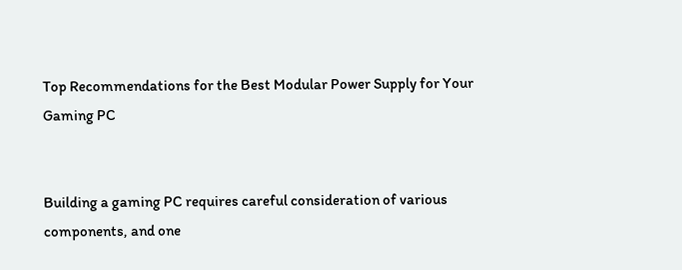Top Recommendations for the Best Modular Power Supply for Your Gaming PC


Building a gaming PC requires careful consideration of various components, and one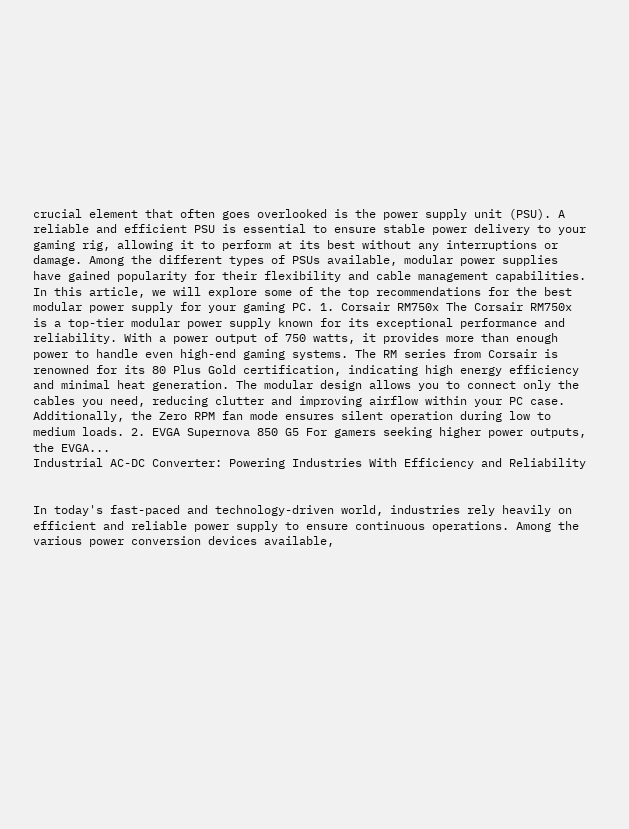crucial element that often goes overlooked is the power supply unit (PSU). A reliable and efficient PSU is essential to ensure stable power delivery to your gaming rig, allowing it to perform at its best without any interruptions or damage. Among the different types of PSUs available, modular power supplies have gained popularity for their flexibility and cable management capabilities. In this article, we will explore some of the top recommendations for the best modular power supply for your gaming PC. 1. Corsair RM750x The Corsair RM750x is a top-tier modular power supply known for its exceptional performance and reliability. With a power output of 750 watts, it provides more than enough power to handle even high-end gaming systems. The RM series from Corsair is renowned for its 80 Plus Gold certification, indicating high energy efficiency and minimal heat generation. The modular design allows you to connect only the cables you need, reducing clutter and improving airflow within your PC case. Additionally, the Zero RPM fan mode ensures silent operation during low to medium loads. 2. EVGA Supernova 850 G5 For gamers seeking higher power outputs, the EVGA...
Industrial AC-DC Converter: Powering Industries With Efficiency and Reliability


In today's fast-paced and technology-driven world, industries rely heavily on efficient and reliable power supply to ensure continuous operations. Among the various power conversion devices available,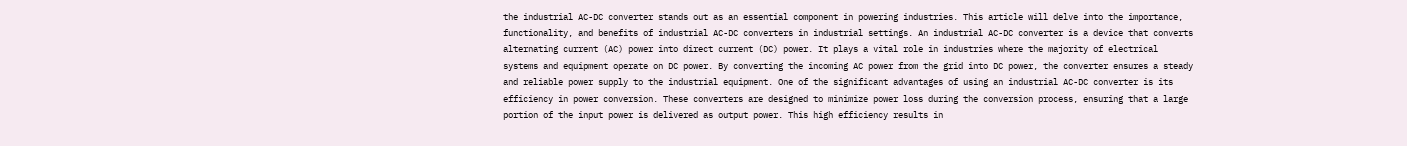the industrial AC-DC converter stands out as an essential component in powering industries. This article will delve into the importance, functionality, and benefits of industrial AC-DC converters in industrial settings. An industrial AC-DC converter is a device that converts alternating current (AC) power into direct current (DC) power. It plays a vital role in industries where the majority of electrical systems and equipment operate on DC power. By converting the incoming AC power from the grid into DC power, the converter ensures a steady and reliable power supply to the industrial equipment. One of the significant advantages of using an industrial AC-DC converter is its efficiency in power conversion. These converters are designed to minimize power loss during the conversion process, ensuring that a large portion of the input power is delivered as output power. This high efficiency results in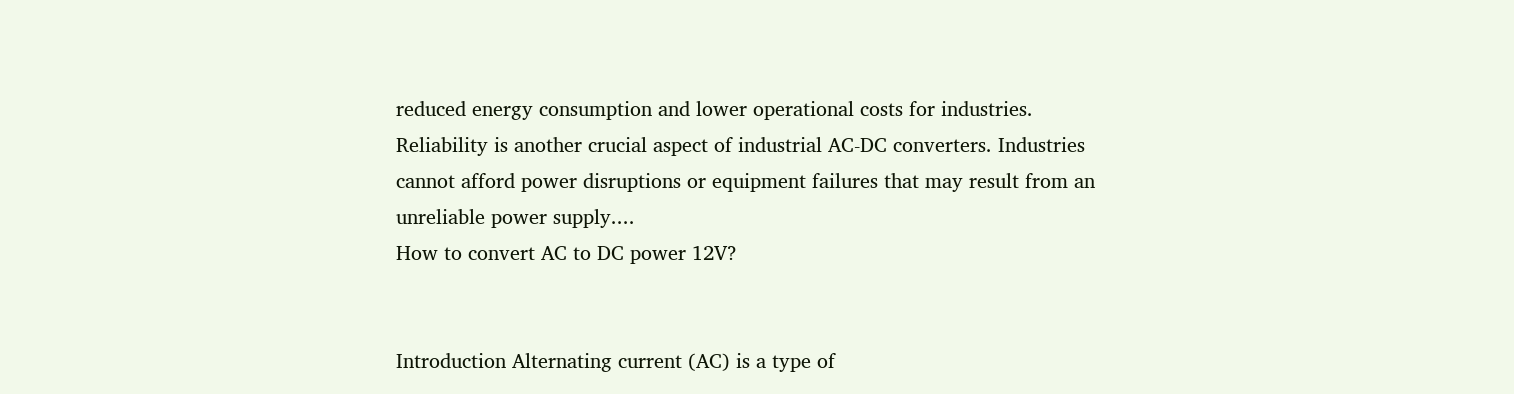reduced energy consumption and lower operational costs for industries. Reliability is another crucial aspect of industrial AC-DC converters. Industries cannot afford power disruptions or equipment failures that may result from an unreliable power supply....
How to convert AC to DC power 12V?


Introduction Alternating current (AC) is a type of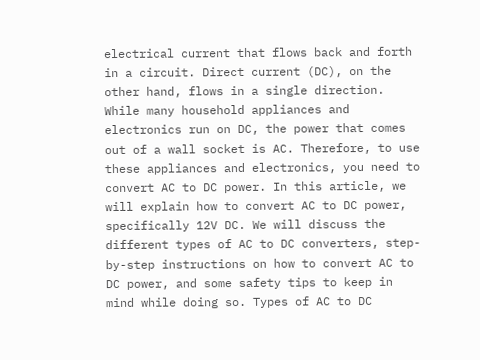electrical current that flows back and forth in a circuit. Direct current (DC), on the other hand, flows in a single direction. While many household appliances and electronics run on DC, the power that comes out of a wall socket is AC. Therefore, to use these appliances and electronics, you need to convert AC to DC power. In this article, we will explain how to convert AC to DC power, specifically 12V DC. We will discuss the different types of AC to DC converters, step-by-step instructions on how to convert AC to DC power, and some safety tips to keep in mind while doing so. Types of AC to DC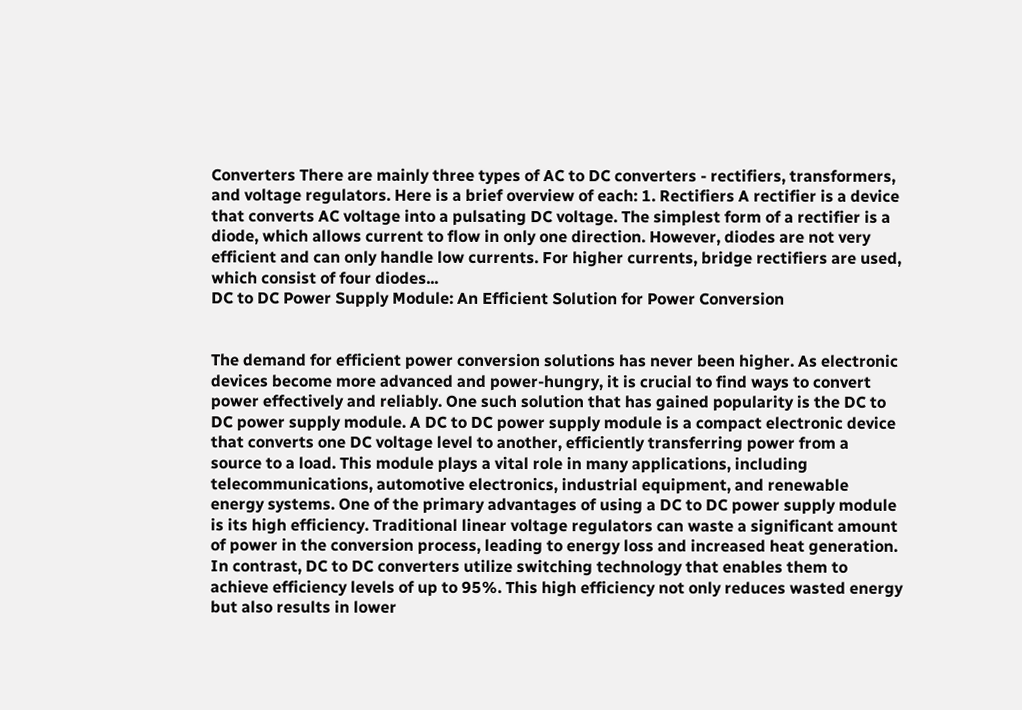Converters There are mainly three types of AC to DC converters - rectifiers, transformers, and voltage regulators. Here is a brief overview of each: 1. Rectifiers A rectifier is a device that converts AC voltage into a pulsating DC voltage. The simplest form of a rectifier is a diode, which allows current to flow in only one direction. However, diodes are not very efficient and can only handle low currents. For higher currents, bridge rectifiers are used, which consist of four diodes...
DC to DC Power Supply Module: An Efficient Solution for Power Conversion


The demand for efficient power conversion solutions has never been higher. As electronic devices become more advanced and power-hungry, it is crucial to find ways to convert power effectively and reliably. One such solution that has gained popularity is the DC to DC power supply module. A DC to DC power supply module is a compact electronic device that converts one DC voltage level to another, efficiently transferring power from a source to a load. This module plays a vital role in many applications, including telecommunications, automotive electronics, industrial equipment, and renewable energy systems. One of the primary advantages of using a DC to DC power supply module is its high efficiency. Traditional linear voltage regulators can waste a significant amount of power in the conversion process, leading to energy loss and increased heat generation. In contrast, DC to DC converters utilize switching technology that enables them to achieve efficiency levels of up to 95%. This high efficiency not only reduces wasted energy but also results in lower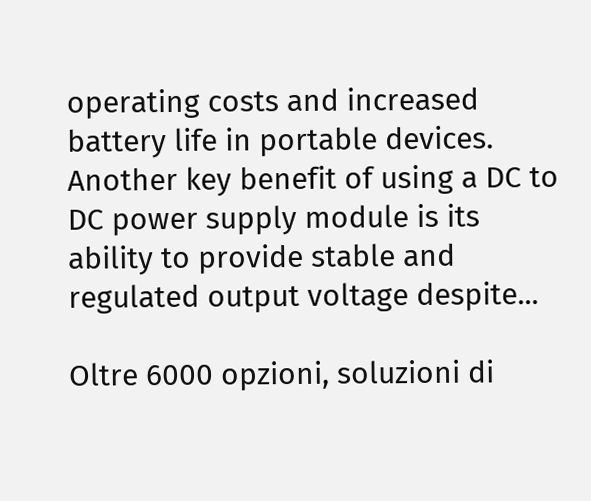operating costs and increased battery life in portable devices. Another key benefit of using a DC to DC power supply module is its ability to provide stable and regulated output voltage despite...

Oltre 6000 opzioni, soluzioni di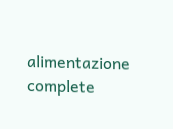alimentazione complete